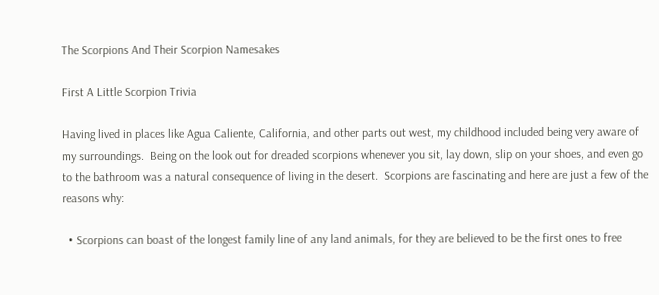The Scorpions And Their Scorpion Namesakes

First A Little Scorpion Trivia

Having lived in places like Agua Caliente, California, and other parts out west, my childhood included being very aware of my surroundings.  Being on the look out for dreaded scorpions whenever you sit, lay down, slip on your shoes, and even go to the bathroom was a natural consequence of living in the desert.  Scorpions are fascinating and here are just a few of the reasons why:

  • Scorpions can boast of the longest family line of any land animals, for they are believed to be the first ones to free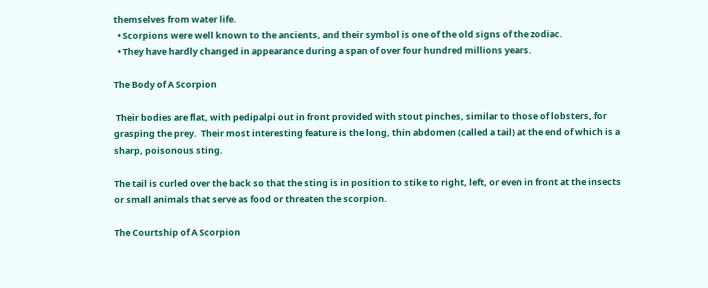themselves from water life.
  • Scorpions were well known to the ancients, and their symbol is one of the old signs of the zodiac.
  • They have hardly changed in appearance during a span of over four hundred millions years.

The Body of A Scorpion

 Their bodies are flat, with pedipalpi out in front provided with stout pinches, similar to those of lobsters, for grasping the prey.  Their most interesting feature is the long, thin abdomen (called a tail) at the end of which is a sharp, poisonous sting.

The tail is curled over the back so that the sting is in position to stike to right, left, or even in front at the insects or small animals that serve as food or threaten the scorpion.

The Courtship of A Scorpion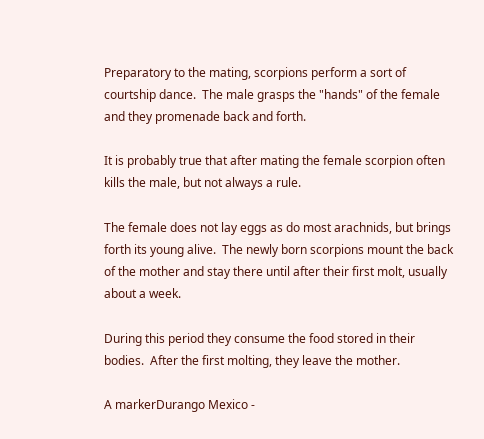Preparatory to the mating, scorpions perform a sort of courtship dance.  The male grasps the "hands" of the female and they promenade back and forth.

It is probably true that after mating the female scorpion often kills the male, but not always a rule.

The female does not lay eggs as do most arachnids, but brings forth its young alive.  The newly born scorpions mount the back of the mother and stay there until after their first molt, usually about a week.

During this period they consume the food stored in their bodies.  After the first molting, they leave the mother.

A markerDurango Mexico -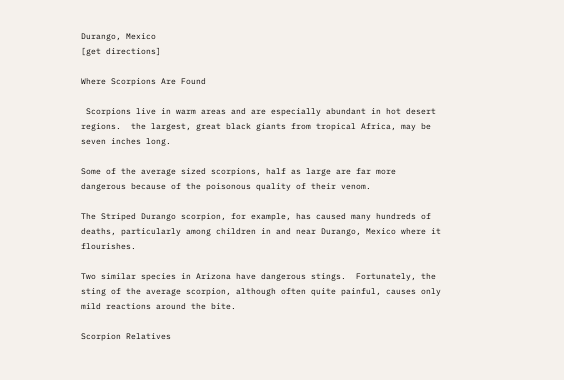Durango, Mexico
[get directions]

Where Scorpions Are Found

 Scorpions live in warm areas and are especially abundant in hot desert regions.  the largest, great black giants from tropical Africa, may be seven inches long.

Some of the average sized scorpions, half as large are far more dangerous because of the poisonous quality of their venom.

The Striped Durango scorpion, for example, has caused many hundreds of deaths, particularly among children in and near Durango, Mexico where it flourishes.

Two similar species in Arizona have dangerous stings.  Fortunately, the sting of the average scorpion, although often quite painful, causes only mild reactions around the bite.

Scorpion Relatives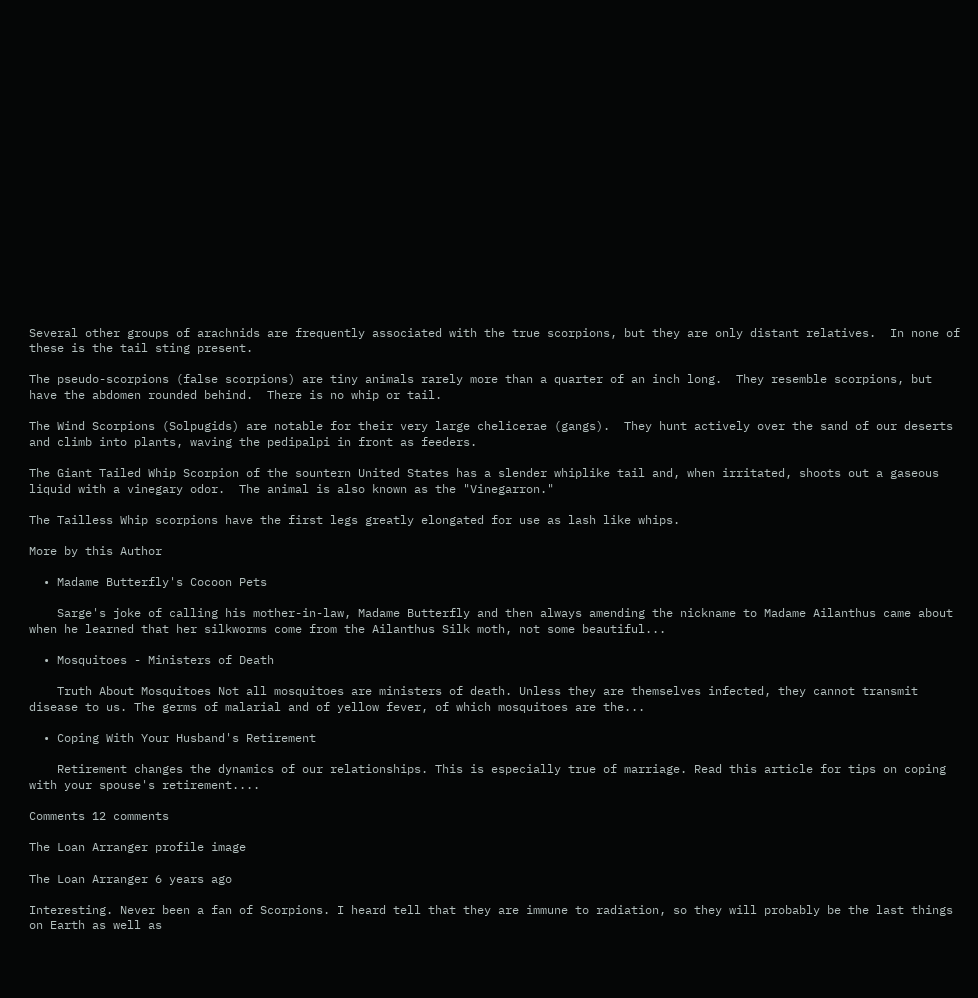Several other groups of arachnids are frequently associated with the true scorpions, but they are only distant relatives.  In none of these is the tail sting present.

The pseudo-scorpions (false scorpions) are tiny animals rarely more than a quarter of an inch long.  They resemble scorpions, but have the abdomen rounded behind.  There is no whip or tail.

The Wind Scorpions (Solpugids) are notable for their very large chelicerae (gangs).  They hunt actively over the sand of our deserts and climb into plants, waving the pedipalpi in front as feeders.

The Giant Tailed Whip Scorpion of the sountern United States has a slender whiplike tail and, when irritated, shoots out a gaseous liquid with a vinegary odor.  The animal is also known as the "Vinegarron."

The Tailless Whip scorpions have the first legs greatly elongated for use as lash like whips.

More by this Author

  • Madame Butterfly's Cocoon Pets

    Sarge's joke of calling his mother-in-law, Madame Butterfly and then always amending the nickname to Madame Ailanthus came about when he learned that her silkworms come from the Ailanthus Silk moth, not some beautiful...

  • Mosquitoes - Ministers of Death

    Truth About Mosquitoes Not all mosquitoes are ministers of death. Unless they are themselves infected, they cannot transmit disease to us. The germs of malarial and of yellow fever, of which mosquitoes are the...

  • Coping With Your Husband's Retirement

    Retirement changes the dynamics of our relationships. This is especially true of marriage. Read this article for tips on coping with your spouse's retirement....

Comments 12 comments

The Loan Arranger profile image

The Loan Arranger 6 years ago

Interesting. Never been a fan of Scorpions. I heard tell that they are immune to radiation, so they will probably be the last things on Earth as well as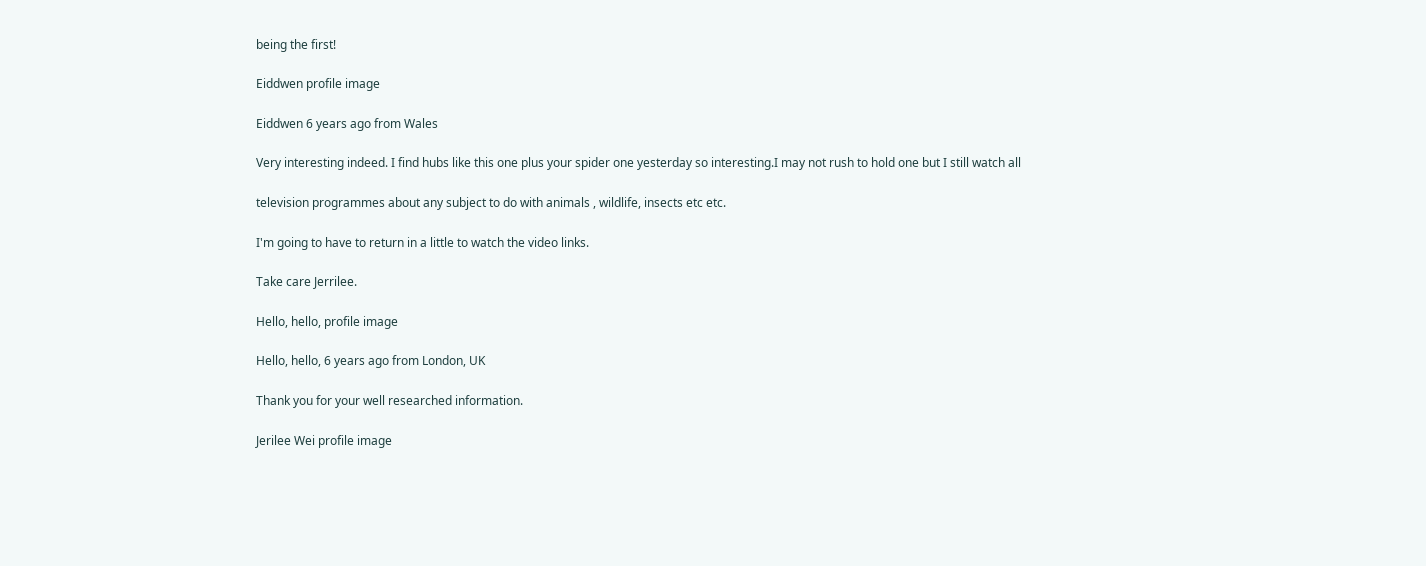being the first!

Eiddwen profile image

Eiddwen 6 years ago from Wales

Very interesting indeed. I find hubs like this one plus your spider one yesterday so interesting.I may not rush to hold one but I still watch all

television programmes about any subject to do with animals , wildlife, insects etc etc.

I'm going to have to return in a little to watch the video links.

Take care Jerrilee.

Hello, hello, profile image

Hello, hello, 6 years ago from London, UK

Thank you for your well researched information.

Jerilee Wei profile image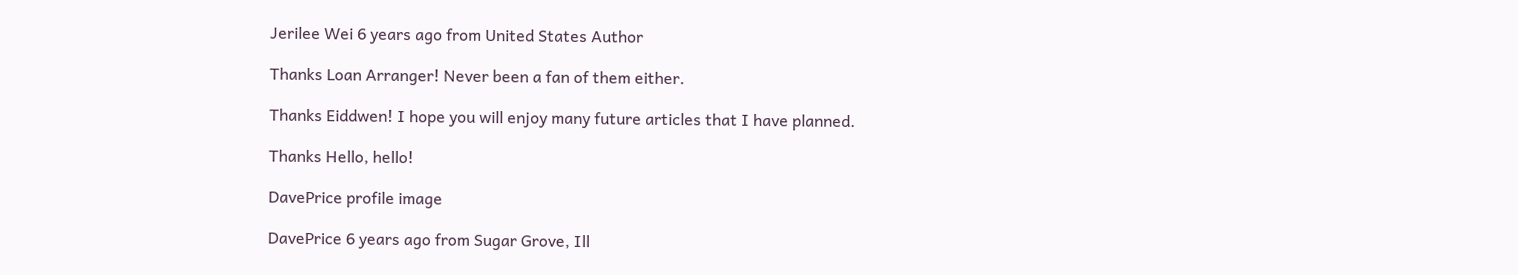Jerilee Wei 6 years ago from United States Author

Thanks Loan Arranger! Never been a fan of them either.

Thanks Eiddwen! I hope you will enjoy many future articles that I have planned.

Thanks Hello, hello!

DavePrice profile image

DavePrice 6 years ago from Sugar Grove, Ill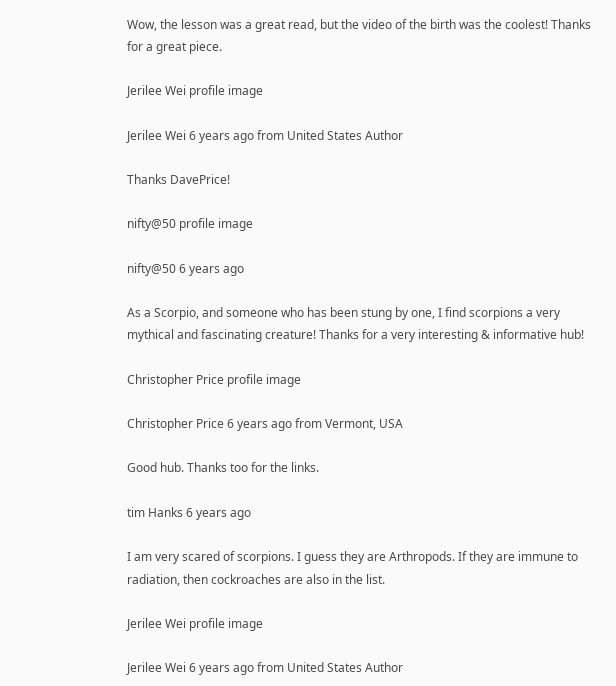Wow, the lesson was a great read, but the video of the birth was the coolest! Thanks for a great piece.

Jerilee Wei profile image

Jerilee Wei 6 years ago from United States Author

Thanks DavePrice!

nifty@50 profile image

nifty@50 6 years ago

As a Scorpio, and someone who has been stung by one, I find scorpions a very mythical and fascinating creature! Thanks for a very interesting & informative hub!

Christopher Price profile image

Christopher Price 6 years ago from Vermont, USA

Good hub. Thanks too for the links.

tim Hanks 6 years ago

I am very scared of scorpions. I guess they are Arthropods. If they are immune to radiation, then cockroaches are also in the list.

Jerilee Wei profile image

Jerilee Wei 6 years ago from United States Author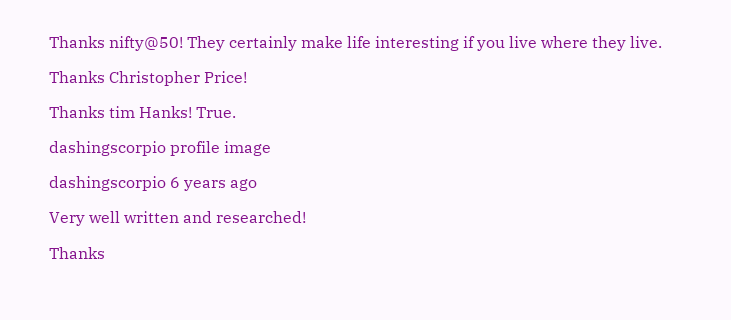Thanks nifty@50! They certainly make life interesting if you live where they live.

Thanks Christopher Price!

Thanks tim Hanks! True.

dashingscorpio profile image

dashingscorpio 6 years ago

Very well written and researched!

Thanks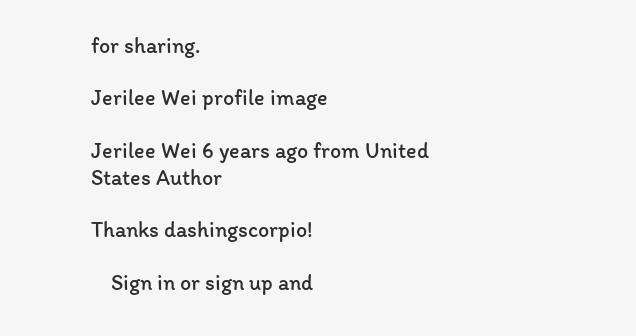for sharing.

Jerilee Wei profile image

Jerilee Wei 6 years ago from United States Author

Thanks dashingscorpio!

    Sign in or sign up and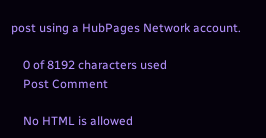post using a HubPages Network account.

    0 of 8192 characters used
    Post Comment

    No HTML is allowed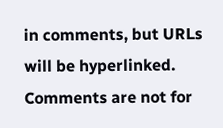in comments, but URLs will be hyperlinked. Comments are not for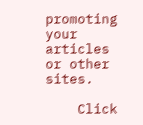promoting your articles or other sites.

    Click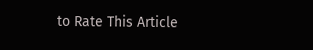to Rate This Article